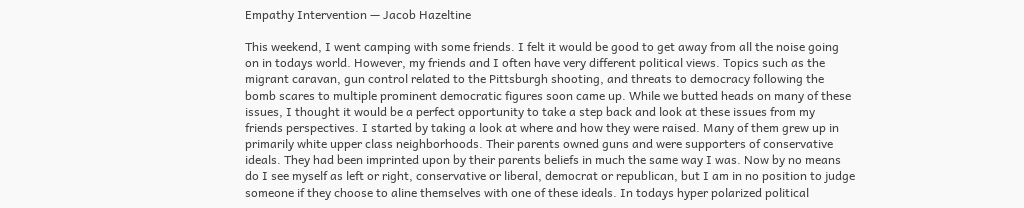Empathy Intervention — Jacob Hazeltine

This weekend, I went camping with some friends. I felt it would be good to get away from all the noise going on in todays world. However, my friends and I often have very different political views. Topics such as the migrant caravan, gun control related to the Pittsburgh shooting, and threats to democracy following the bomb scares to multiple prominent democratic figures soon came up. While we butted heads on many of these issues, I thought it would be a perfect opportunity to take a step back and look at these issues from my friends perspectives. I started by taking a look at where and how they were raised. Many of them grew up in primarily white upper class neighborhoods. Their parents owned guns and were supporters of conservative ideals. They had been imprinted upon by their parents beliefs in much the same way I was. Now by no means do I see myself as left or right, conservative or liberal, democrat or republican, but I am in no position to judge someone if they choose to aline themselves with one of these ideals. In todays hyper polarized political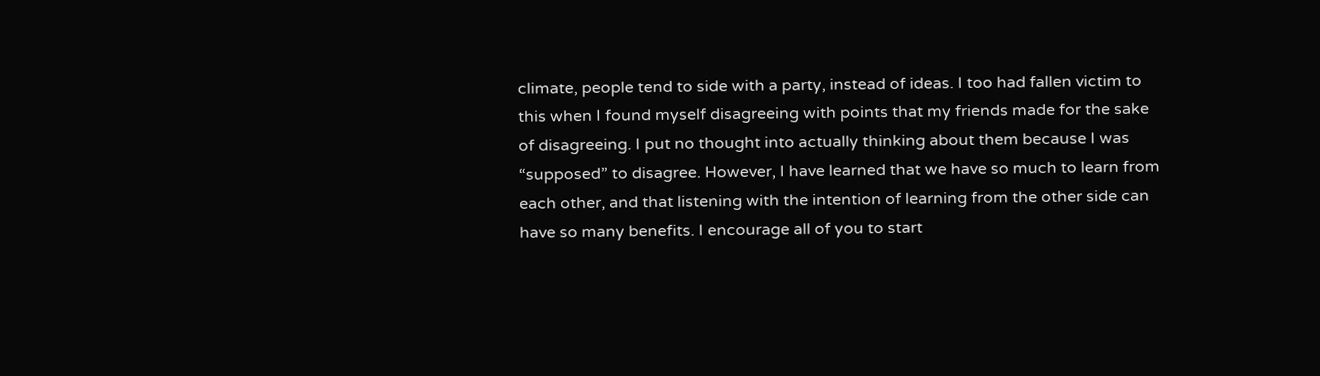climate, people tend to side with a party, instead of ideas. I too had fallen victim to this when I found myself disagreeing with points that my friends made for the sake of disagreeing. I put no thought into actually thinking about them because I was “supposed” to disagree. However, I have learned that we have so much to learn from each other, and that listening with the intention of learning from the other side can have so many benefits. I encourage all of you to start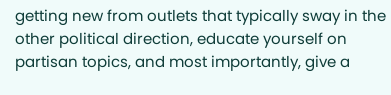getting new from outlets that typically sway in the other political direction, educate yourself on partisan topics, and most importantly, give a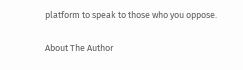platform to speak to those who you oppose.

About The Author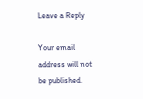Leave a Reply

Your email address will not be published.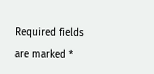Required fields are marked *